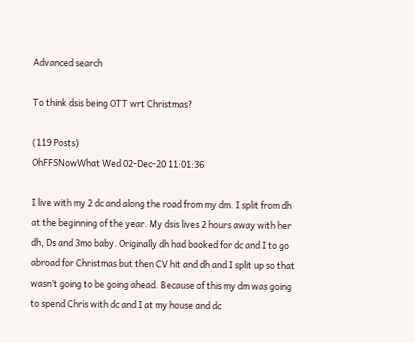Advanced search

To think dsis being OTT wrt Christmas?

(119 Posts)
OhFFSNowWhat Wed 02-Dec-20 11:01:36

I live with my 2 dc and along the road from my dm. I split from dh at the beginning of the year. My dsis lives 2 hours away with her dh, Ds and 3mo baby. Originally dh had booked for dc and I to go abroad for Christmas but then CV hit and dh and I split up so that wasn’t going to be going ahead. Because of this my dm was going to spend Chris with dc and I at my house and dc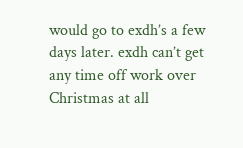would go to exdh’s a few days later. exdh can’t get any time off work over Christmas at all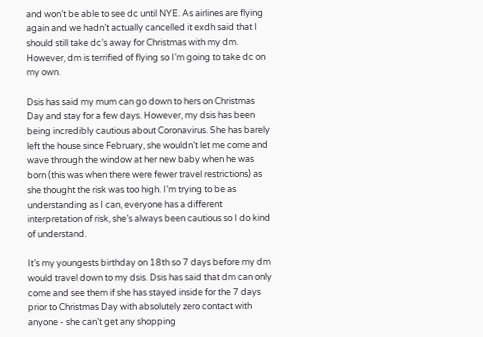and won’t be able to see dc until NYE. As airlines are flying again and we hadn’t actually cancelled it exdh said that I should still take dc’s away for Christmas with my dm. However, dm is terrified of flying so I’m going to take dc on my own.

Dsis has said my mum can go down to hers on Christmas Day and stay for a few days. However, my dsis has been being incredibly cautious about Coronavirus. She has barely left the house since February, she wouldn’t let me come and wave through the window at her new baby when he was born (this was when there were fewer travel restrictions) as she thought the risk was too high. I’m trying to be as understanding as I can, everyone has a different interpretation of risk, she’s always been cautious so I do kind of understand.

It’s my youngests birthday on 18th so 7 days before my dm would travel down to my dsis. Dsis has said that dm can only come and see them if she has stayed inside for the 7 days prior to Christmas Day with absolutely zero contact with anyone - she can’t get any shopping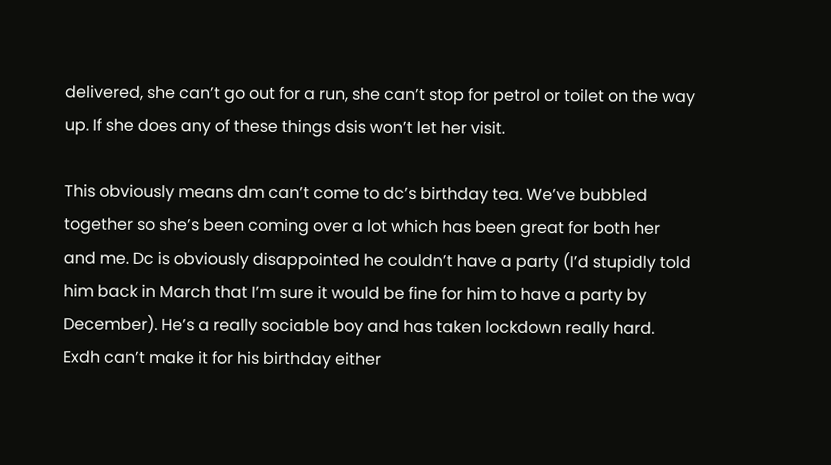delivered, she can’t go out for a run, she can’t stop for petrol or toilet on the way up. If she does any of these things dsis won’t let her visit.

This obviously means dm can’t come to dc’s birthday tea. We’ve bubbled together so she’s been coming over a lot which has been great for both her and me. Dc is obviously disappointed he couldn’t have a party (I’d stupidly told him back in March that I’m sure it would be fine for him to have a party by December). He’s a really sociable boy and has taken lockdown really hard. Exdh can’t make it for his birthday either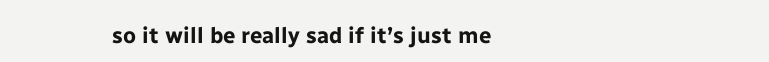so it will be really sad if it’s just me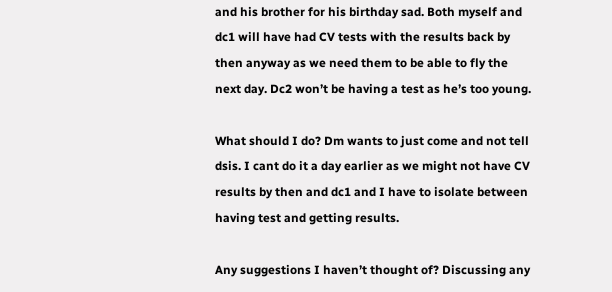and his brother for his birthday sad. Both myself and dc1 will have had CV tests with the results back by then anyway as we need them to be able to fly the next day. Dc2 won’t be having a test as he’s too young.

What should I do? Dm wants to just come and not tell dsis. I cant do it a day earlier as we might not have CV results by then and dc1 and I have to isolate between having test and getting results.

Any suggestions I haven’t thought of? Discussing any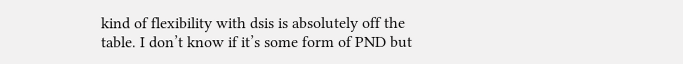kind of flexibility with dsis is absolutely off the table. I don’t know if it’s some form of PND but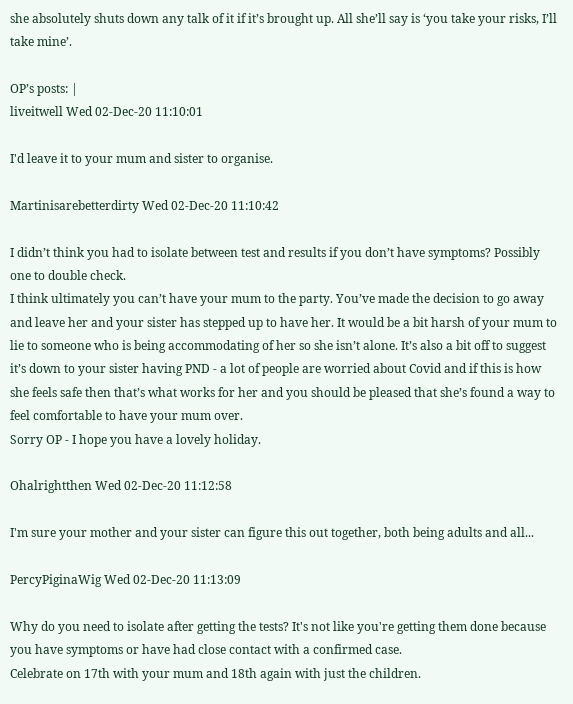she absolutely shuts down any talk of it if it’s brought up. All she’ll say is ‘you take your risks, I’ll take mine’.

OP’s posts: |
liveitwell Wed 02-Dec-20 11:10:01

I'd leave it to your mum and sister to organise.

Martinisarebetterdirty Wed 02-Dec-20 11:10:42

I didn’t think you had to isolate between test and results if you don’t have symptoms? Possibly one to double check.
I think ultimately you can’t have your mum to the party. You’ve made the decision to go away and leave her and your sister has stepped up to have her. It would be a bit harsh of your mum to lie to someone who is being accommodating of her so she isn’t alone. It’s also a bit off to suggest it’s down to your sister having PND - a lot of people are worried about Covid and if this is how she feels safe then that’s what works for her and you should be pleased that she’s found a way to feel comfortable to have your mum over.
Sorry OP - I hope you have a lovely holiday.

Ohalrightthen Wed 02-Dec-20 11:12:58

I'm sure your mother and your sister can figure this out together, both being adults and all...

PercyPiginaWig Wed 02-Dec-20 11:13:09

Why do you need to isolate after getting the tests? It's not like you're getting them done because you have symptoms or have had close contact with a confirmed case.
Celebrate on 17th with your mum and 18th again with just the children.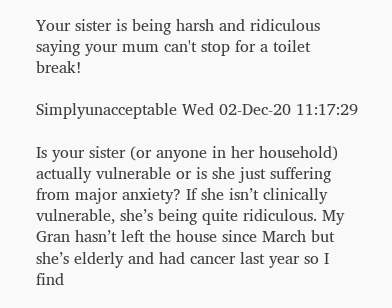Your sister is being harsh and ridiculous saying your mum can't stop for a toilet break!

Simplyunacceptable Wed 02-Dec-20 11:17:29

Is your sister (or anyone in her household) actually vulnerable or is she just suffering from major anxiety? If she isn’t clinically vulnerable, she’s being quite ridiculous. My Gran hasn’t left the house since March but she’s elderly and had cancer last year so I find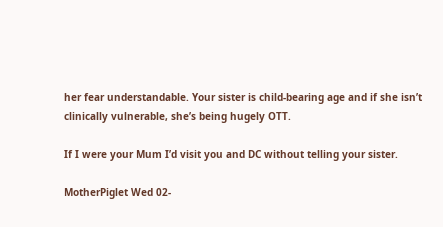her fear understandable. Your sister is child-bearing age and if she isn’t clinically vulnerable, she’s being hugely OTT.

If I were your Mum I’d visit you and DC without telling your sister.

MotherPiglet Wed 02-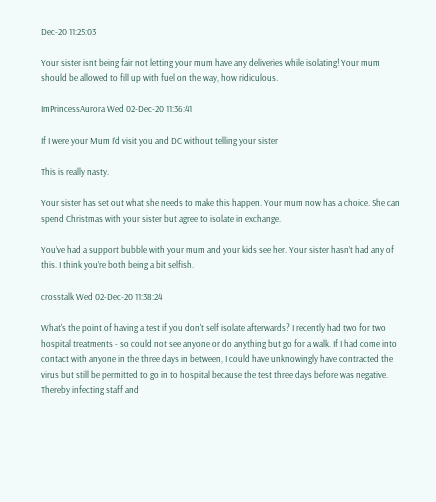Dec-20 11:25:03

Your sister isnt being fair not letting your mum have any deliveries while isolating! Your mum should be allowed to fill up with fuel on the way, how ridiculous.

ImPrincessAurora Wed 02-Dec-20 11:36:41

If I were your Mum I’d visit you and DC without telling your sister

This is really nasty.

Your sister has set out what she needs to make this happen. Your mum now has a choice. She can spend Christmas with your sister but agree to isolate in exchange.

You’ve had a support bubble with your mum and your kids see her. Your sister hasn’t had any of this. I think you’re both being a bit selfish.

crosstalk Wed 02-Dec-20 11:38:24

What's the point of having a test if you don't self isolate afterwards? I recently had two for two hospital treatments - so could not see anyone or do anything but go for a walk. If I had come into contact with anyone in the three days in between, I could have unknowingly have contracted the virus but still be permitted to go in to hospital because the test three days before was negative. Thereby infecting staff and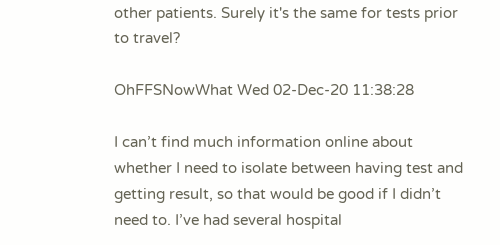other patients. Surely it's the same for tests prior to travel?

OhFFSNowWhat Wed 02-Dec-20 11:38:28

I can’t find much information online about whether I need to isolate between having test and getting result, so that would be good if I didn’t need to. I’ve had several hospital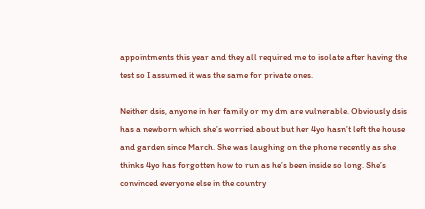appointments this year and they all required me to isolate after having the test so I assumed it was the same for private ones.

Neither dsis, anyone in her family or my dm are vulnerable. Obviously dsis has a newborn which she’s worried about but her 4yo hasn’t left the house and garden since March. She was laughing on the phone recently as she thinks 4yo has forgotten how to run as he’s been inside so long. She’s convinced everyone else in the country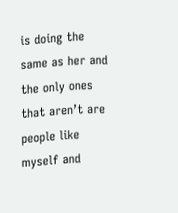is doing the same as her and the only ones that aren’t are people like myself and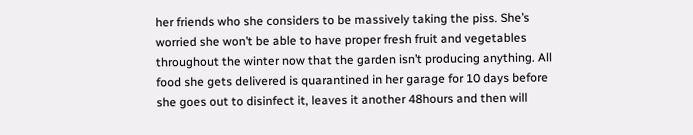her friends who she considers to be massively taking the piss. She’s worried she won’t be able to have proper fresh fruit and vegetables throughout the winter now that the garden isn’t producing anything. All food she gets delivered is quarantined in her garage for 10 days before she goes out to disinfect it, leaves it another 48hours and then will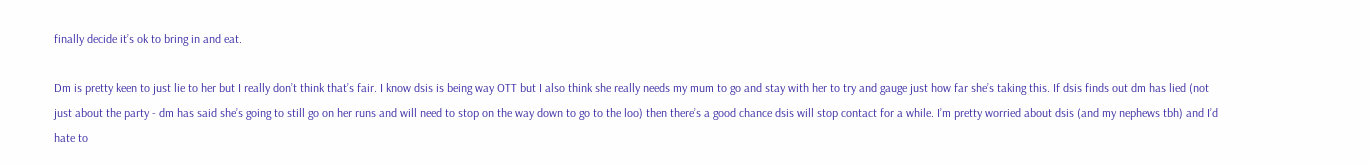finally decide it’s ok to bring in and eat.

Dm is pretty keen to just lie to her but I really don’t think that’s fair. I know dsis is being way OTT but I also think she really needs my mum to go and stay with her to try and gauge just how far she’s taking this. If dsis finds out dm has lied (not just about the party - dm has said she’s going to still go on her runs and will need to stop on the way down to go to the loo) then there’s a good chance dsis will stop contact for a while. I’m pretty worried about dsis (and my nephews tbh) and I’d hate to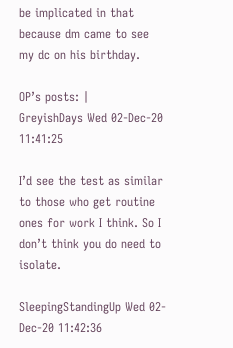be implicated in that because dm came to see my dc on his birthday.

OP’s posts: |
GreyishDays Wed 02-Dec-20 11:41:25

I’d see the test as similar to those who get routine ones for work I think. So I don’t think you do need to isolate.

SleepingStandingUp Wed 02-Dec-20 11:42:36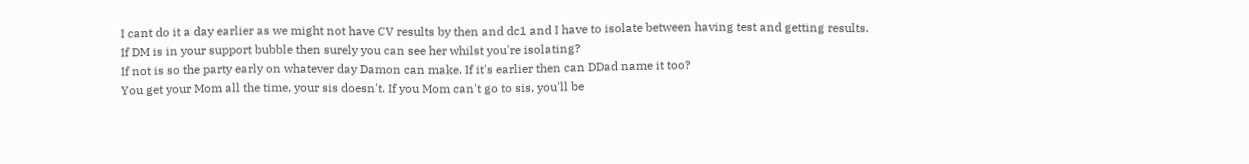I cant do it a day earlier as we might not have CV results by then and dc1 and I have to isolate between having test and getting results.
If DM is in your support bubble then surely you can see her whilst you're isolating?
If not is so the party early on whatever day Damon can make. If it's earlier then can DDad name it too?
You get your Mom all the time, your sis doesn't. If you Mom can't go to sis, you'll be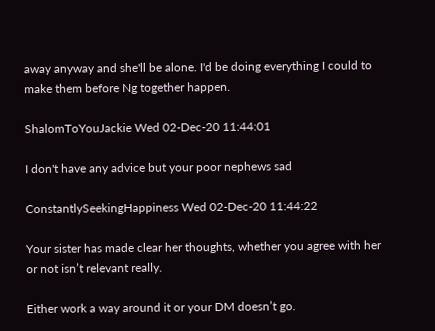away anyway and she'll be alone. I'd be doing everything I could to make them before Ng together happen.

ShalomToYouJackie Wed 02-Dec-20 11:44:01

I don't have any advice but your poor nephews sad

ConstantlySeekingHappiness Wed 02-Dec-20 11:44:22

Your sister has made clear her thoughts, whether you agree with her or not isn’t relevant really.

Either work a way around it or your DM doesn’t go.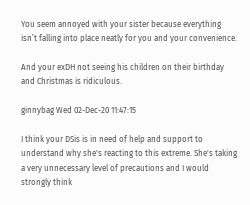You seem annoyed with your sister because everything isn’t falling into place neatly for you and your convenience.

And your exDH not seeing his children on their birthday and Christmas is ridiculous.

ginnybag Wed 02-Dec-20 11:47:15

I think your DSis is in need of help and support to understand why she's reacting to this extreme. She's taking a very unnecessary level of precautions and I would strongly think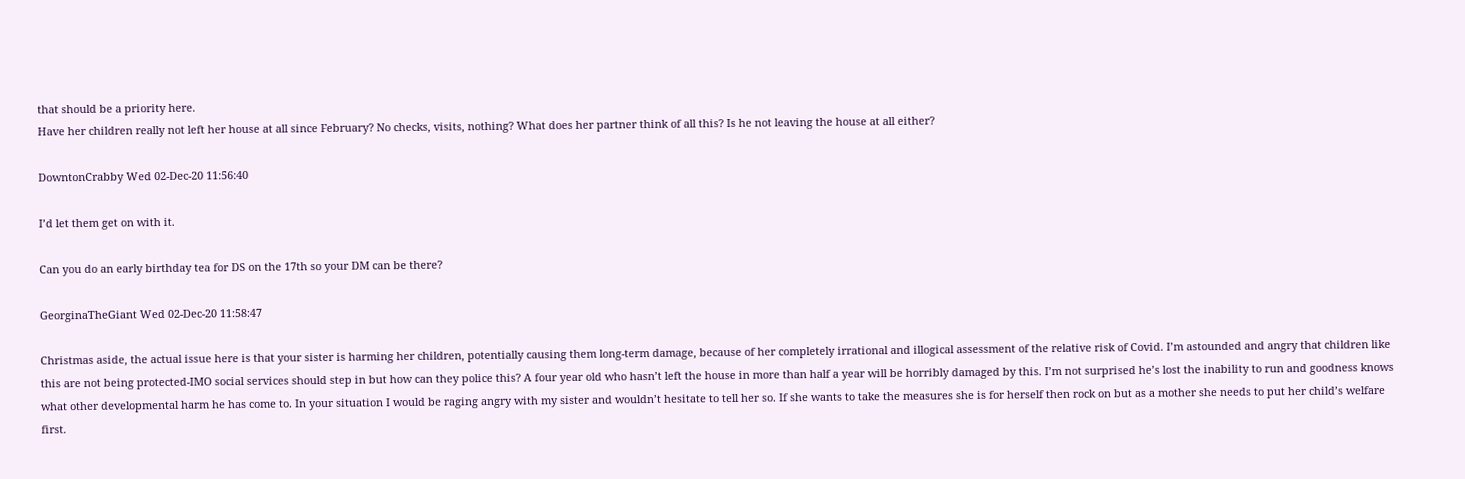that should be a priority here.
Have her children really not left her house at all since February? No checks, visits, nothing? What does her partner think of all this? Is he not leaving the house at all either?

DowntonCrabby Wed 02-Dec-20 11:56:40

I’d let them get on with it.

Can you do an early birthday tea for DS on the 17th so your DM can be there?

GeorginaTheGiant Wed 02-Dec-20 11:58:47

Christmas aside, the actual issue here is that your sister is harming her children, potentially causing them long-term damage, because of her completely irrational and illogical assessment of the relative risk of Covid. I’m astounded and angry that children like this are not being protected-IMO social services should step in but how can they police this? A four year old who hasn’t left the house in more than half a year will be horribly damaged by this. I’m not surprised he’s lost the inability to run and goodness knows what other developmental harm he has come to. In your situation I would be raging angry with my sister and wouldn’t hesitate to tell her so. If she wants to take the measures she is for herself then rock on but as a mother she needs to put her child’s welfare first.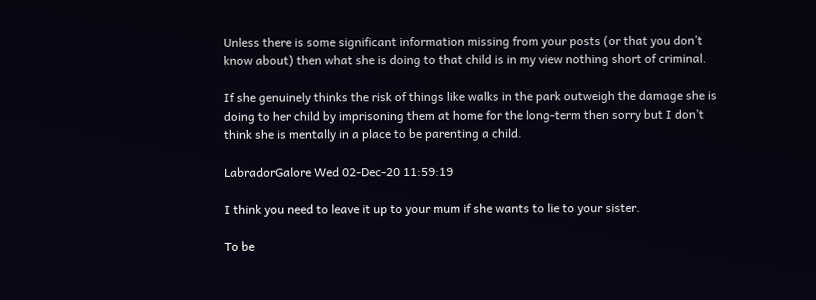Unless there is some significant information missing from your posts (or that you don’t know about) then what she is doing to that child is in my view nothing short of criminal.

If she genuinely thinks the risk of things like walks in the park outweigh the damage she is doing to her child by imprisoning them at home for the long-term then sorry but I don’t think she is mentally in a place to be parenting a child.

LabradorGalore Wed 02-Dec-20 11:59:19

I think you need to leave it up to your mum if she wants to lie to your sister.

To be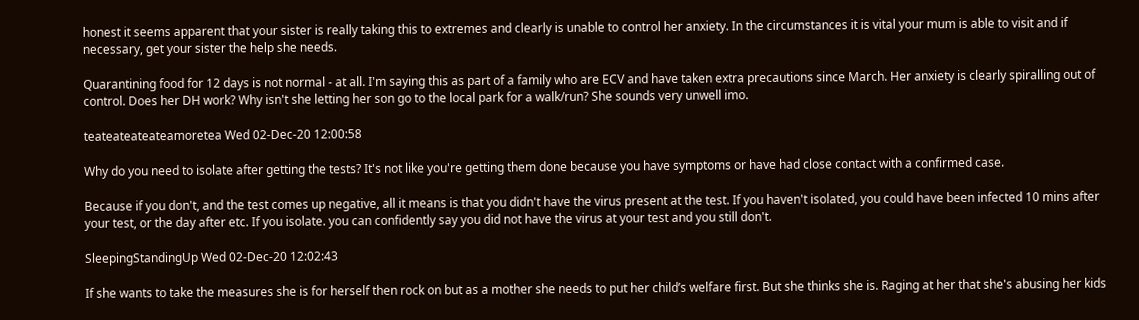honest it seems apparent that your sister is really taking this to extremes and clearly is unable to control her anxiety. In the circumstances it is vital your mum is able to visit and if necessary, get your sister the help she needs.

Quarantining food for 12 days is not normal - at all. I'm saying this as part of a family who are ECV and have taken extra precautions since March. Her anxiety is clearly spiralling out of control. Does her DH work? Why isn't she letting her son go to the local park for a walk/run? She sounds very unwell imo.

teateateateateamoretea Wed 02-Dec-20 12:00:58

Why do you need to isolate after getting the tests? It's not like you're getting them done because you have symptoms or have had close contact with a confirmed case.

Because if you don't, and the test comes up negative, all it means is that you didn't have the virus present at the test. If you haven't isolated, you could have been infected 10 mins after your test, or the day after etc. If you isolate. you can confidently say you did not have the virus at your test and you still don't.

SleepingStandingUp Wed 02-Dec-20 12:02:43

If she wants to take the measures she is for herself then rock on but as a mother she needs to put her child’s welfare first. But she thinks she is. Raging at her that she's abusing her kids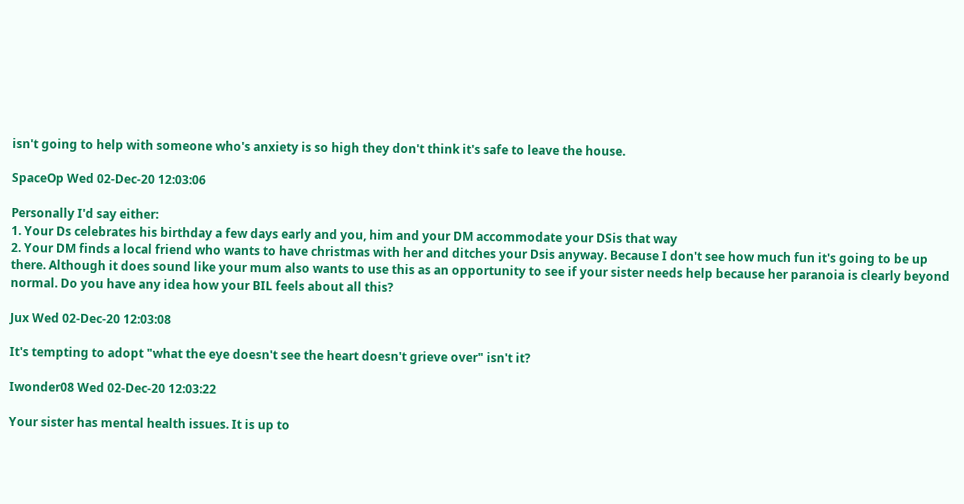isn't going to help with someone who's anxiety is so high they don't think it's safe to leave the house.

SpaceOp Wed 02-Dec-20 12:03:06

Personally I'd say either:
1. Your Ds celebrates his birthday a few days early and you, him and your DM accommodate your DSis that way
2. Your DM finds a local friend who wants to have christmas with her and ditches your Dsis anyway. Because I don't see how much fun it's going to be up there. Although it does sound like your mum also wants to use this as an opportunity to see if your sister needs help because her paranoia is clearly beyond normal. Do you have any idea how your BIL feels about all this?

Jux Wed 02-Dec-20 12:03:08

It's tempting to adopt "what the eye doesn't see the heart doesn't grieve over" isn't it?

Iwonder08 Wed 02-Dec-20 12:03:22

Your sister has mental health issues. It is up to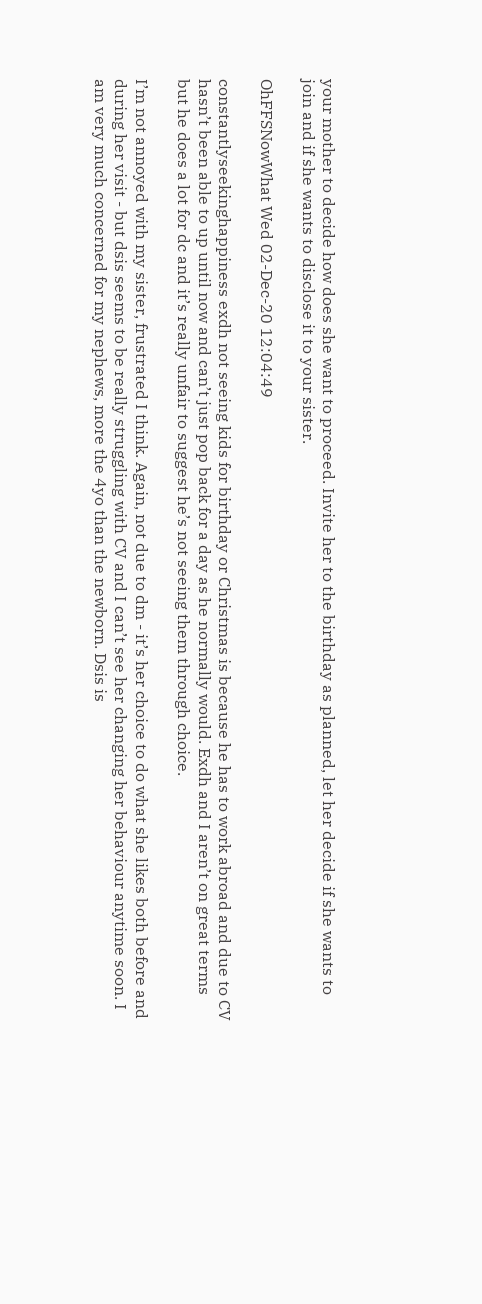your mother to decide how does she want to proceed. Invite her to the birthday as planned, let her decide if she wants to join and if she wants to disclose it to your sister.

OhFFSNowWhat Wed 02-Dec-20 12:04:49

constantlyseekinghappiness exdh not seeing kids for birthday or Christmas is because he has to work abroad and due to CV hasn’t been able to up until now and can’t just pop back for a day as he normally would. Exdh and I aren’t on great terms but he does a lot for dc and it’s really unfair to suggest he’s not seeing them through choice.

I’m not annoyed with my sister, frustrated I think. Again, not due to dm - it’s her choice to do what she likes both before and during her visit - but dsis seems to be really struggling with CV and I can’t see her changing her behaviour anytime soon. I am very much concerned for my nephews, more the 4yo than the newborn. Dsis is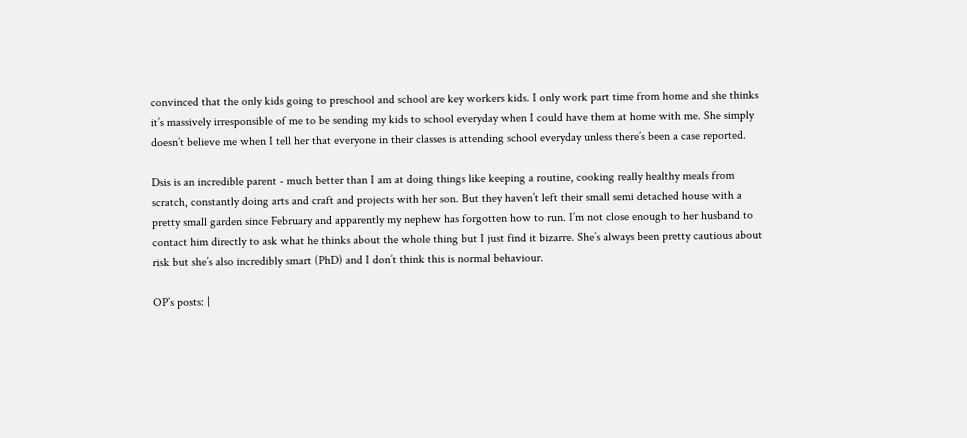convinced that the only kids going to preschool and school are key workers kids. I only work part time from home and she thinks it’s massively irresponsible of me to be sending my kids to school everyday when I could have them at home with me. She simply doesn’t believe me when I tell her that everyone in their classes is attending school everyday unless there’s been a case reported.

Dsis is an incredible parent - much better than I am at doing things like keeping a routine, cooking really healthy meals from scratch, constantly doing arts and craft and projects with her son. But they haven’t left their small semi detached house with a pretty small garden since February and apparently my nephew has forgotten how to run. I’m not close enough to her husband to contact him directly to ask what he thinks about the whole thing but I just find it bizarre. She’s always been pretty cautious about risk but she’s also incredibly smart (PhD) and I don’t think this is normal behaviour.

OP’s posts: |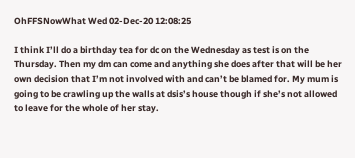OhFFSNowWhat Wed 02-Dec-20 12:08:25

I think I’ll do a birthday tea for dc on the Wednesday as test is on the Thursday. Then my dm can come and anything she does after that will be her own decision that I’m not involved with and can’t be blamed for. My mum is going to be crawling up the walls at dsis’s house though if she’s not allowed to leave for the whole of her stay.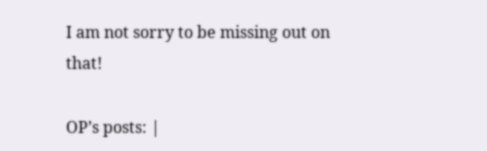I am not sorry to be missing out on that!

OP’s posts: |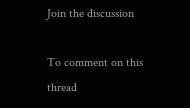Join the discussion

To comment on this thread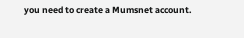you need to create a Mumsnet account.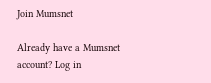Join Mumsnet

Already have a Mumsnet account? Log in